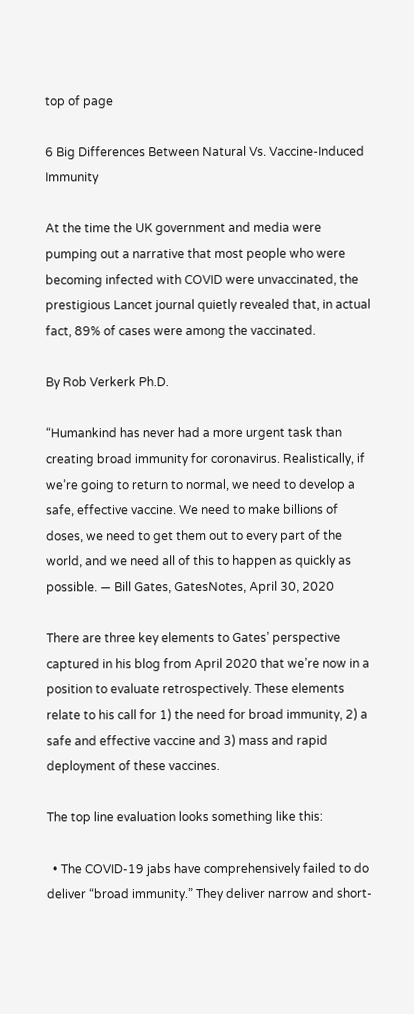top of page

6 Big Differences Between Natural Vs. Vaccine-Induced Immunity

At the time the UK government and media were pumping out a narrative that most people who were becoming infected with COVID were unvaccinated, the prestigious Lancet journal quietly revealed that, in actual fact, 89% of cases were among the vaccinated.

By Rob Verkerk Ph.D.

“Humankind has never had a more urgent task than creating broad immunity for coronavirus. Realistically, if we’re going to return to normal, we need to develop a safe, effective vaccine. We need to make billions of doses, we need to get them out to every part of the world, and we need all of this to happen as quickly as possible. — Bill Gates, GatesNotes, April 30, 2020

There are three key elements to Gates’ perspective captured in his blog from April 2020 that we’re now in a position to evaluate retrospectively. These elements relate to his call for 1) the need for broad immunity, 2) a safe and effective vaccine and 3) mass and rapid deployment of these vaccines.

The top line evaluation looks something like this:

  • The COVID-19 jabs have comprehensively failed to do deliver “broad immunity.” They deliver narrow and short-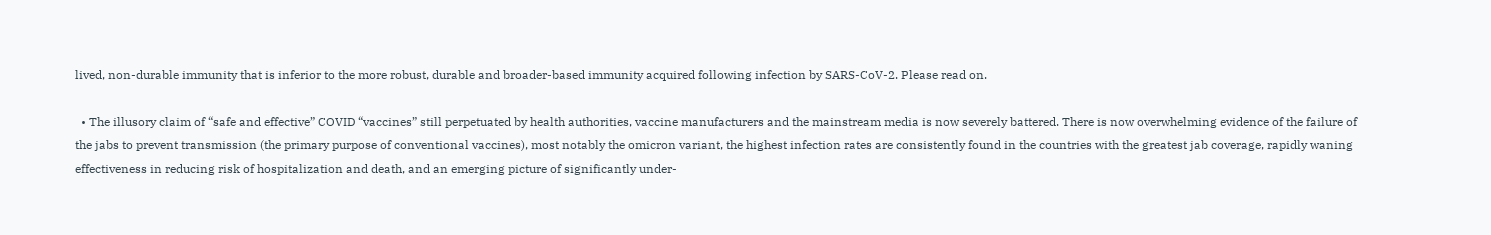lived, non-durable immunity that is inferior to the more robust, durable and broader-based immunity acquired following infection by SARS-CoV-2. Please read on.

  • The illusory claim of “safe and effective” COVID “vaccines” still perpetuated by health authorities, vaccine manufacturers and the mainstream media is now severely battered. There is now overwhelming evidence of the failure of the jabs to prevent transmission (the primary purpose of conventional vaccines), most notably the omicron variant, the highest infection rates are consistently found in the countries with the greatest jab coverage, rapidly waning effectiveness in reducing risk of hospitalization and death, and an emerging picture of significantly under-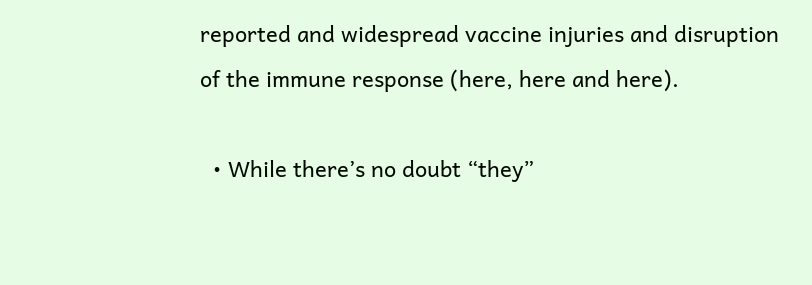reported and widespread vaccine injuries and disruption of the immune response (here, here and here).

  • While there’s no doubt “they”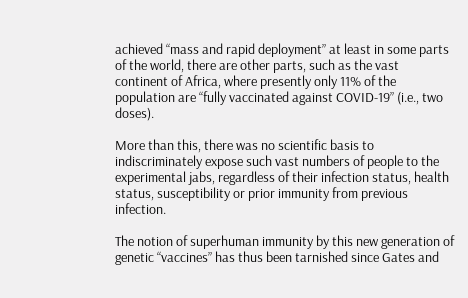achieved “mass and rapid deployment” at least in some parts of the world, there are other parts, such as the vast continent of Africa, where presently only 11% of the population are “fully vaccinated against COVID-19” (i.e., two doses).

More than this, there was no scientific basis to indiscriminately expose such vast numbers of people to the experimental jabs, regardless of their infection status, health status, susceptibility or prior immunity from previous infection.

The notion of superhuman immunity by this new generation of genetic “vaccines” has thus been tarnished since Gates and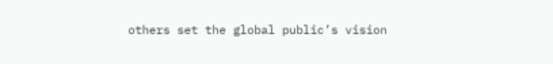others set the global public’s vision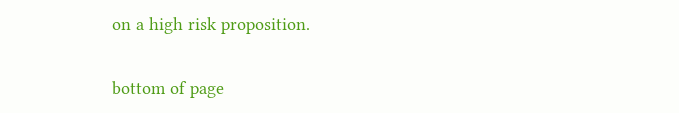on a high risk proposition.


bottom of page